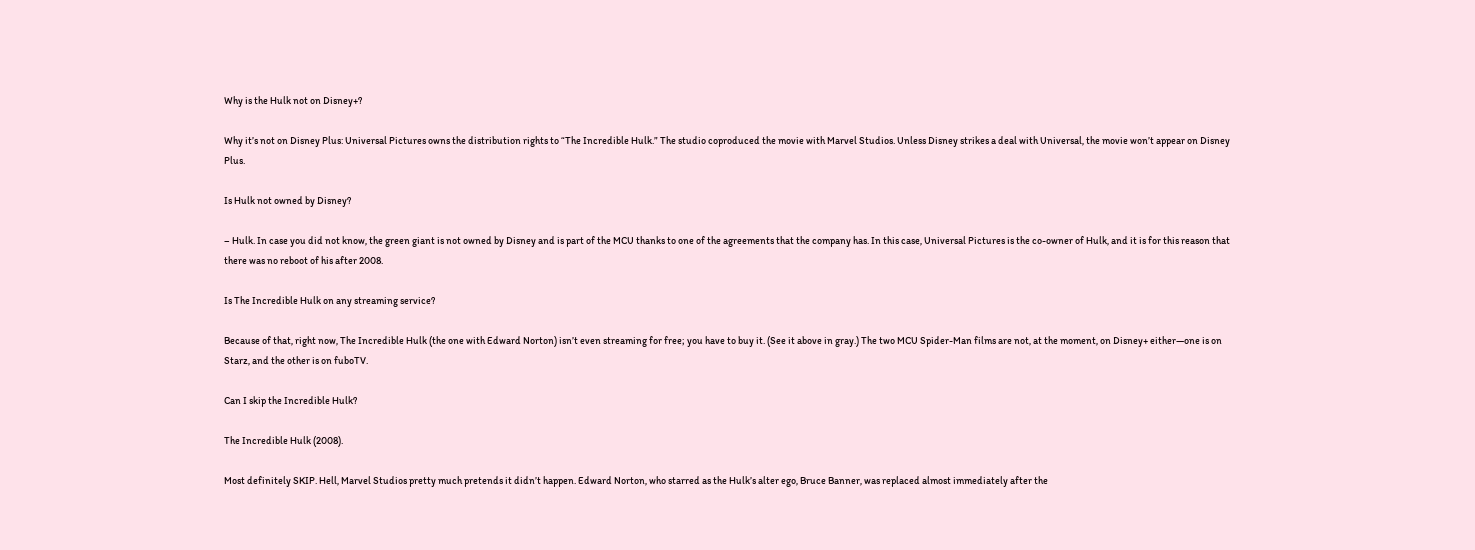Why is the Hulk not on Disney+?

Why it’s not on Disney Plus: Universal Pictures owns the distribution rights to “The Incredible Hulk.” The studio coproduced the movie with Marvel Studios. Unless Disney strikes a deal with Universal, the movie won’t appear on Disney Plus.

Is Hulk not owned by Disney?

– Hulk. In case you did not know, the green giant is not owned by Disney and is part of the MCU thanks to one of the agreements that the company has. In this case, Universal Pictures is the co-owner of Hulk, and it is for this reason that there was no reboot of his after 2008.

Is The Incredible Hulk on any streaming service?

Because of that, right now, The Incredible Hulk (the one with Edward Norton) isn’t even streaming for free; you have to buy it. (See it above in gray.) The two MCU Spider-Man films are not, at the moment, on Disney+ either—one is on Starz, and the other is on fuboTV.

Can I skip the Incredible Hulk?

The Incredible Hulk (2008).

Most definitely SKIP. Hell, Marvel Studios pretty much pretends it didn’t happen. Edward Norton, who starred as the Hulk’s alter ego, Bruce Banner, was replaced almost immediately after the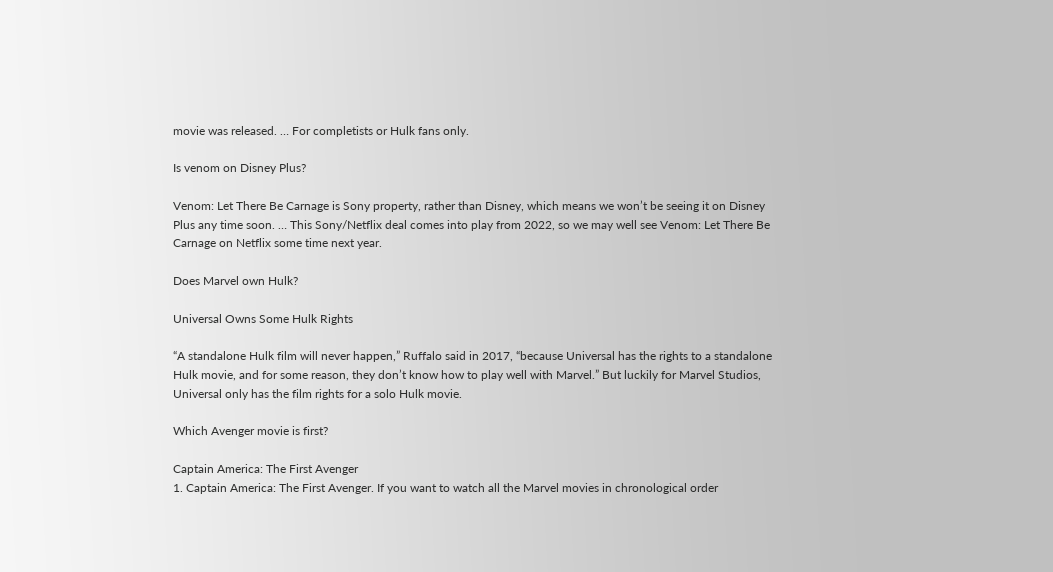movie was released. … For completists or Hulk fans only.

Is venom on Disney Plus?

Venom: Let There Be Carnage is Sony property, rather than Disney, which means we won’t be seeing it on Disney Plus any time soon. … This Sony/Netflix deal comes into play from 2022, so we may well see Venom: Let There Be Carnage on Netflix some time next year.

Does Marvel own Hulk?

Universal Owns Some Hulk Rights

“A standalone Hulk film will never happen,” Ruffalo said in 2017, “because Universal has the rights to a standalone Hulk movie, and for some reason, they don’t know how to play well with Marvel.” But luckily for Marvel Studios, Universal only has the film rights for a solo Hulk movie.

Which Avenger movie is first?

Captain America: The First Avenger
1. Captain America: The First Avenger. If you want to watch all the Marvel movies in chronological order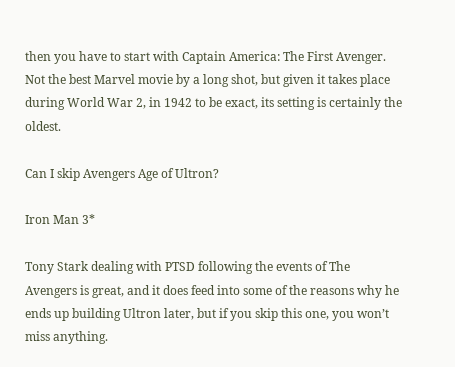then you have to start with Captain America: The First Avenger. Not the best Marvel movie by a long shot, but given it takes place during World War 2, in 1942 to be exact, its setting is certainly the oldest.

Can I skip Avengers Age of Ultron?

Iron Man 3*

Tony Stark dealing with PTSD following the events of The Avengers is great, and it does feed into some of the reasons why he ends up building Ultron later, but if you skip this one, you won’t miss anything.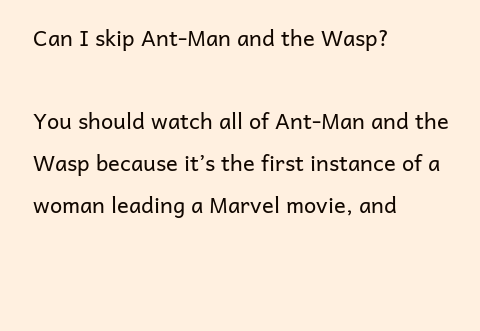Can I skip Ant-Man and the Wasp?

You should watch all of Ant-Man and the Wasp because it’s the first instance of a woman leading a Marvel movie, and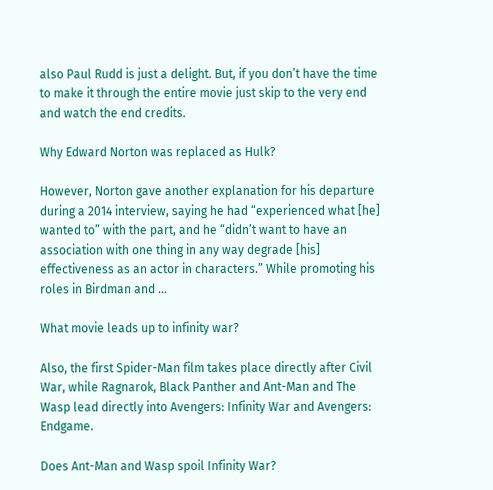also Paul Rudd is just a delight. But, if you don’t have the time to make it through the entire movie just skip to the very end and watch the end credits.

Why Edward Norton was replaced as Hulk?

However, Norton gave another explanation for his departure during a 2014 interview, saying he had “experienced what [he] wanted to” with the part, and he “didn’t want to have an association with one thing in any way degrade [his] effectiveness as an actor in characters.” While promoting his roles in Birdman and …

What movie leads up to infinity war?

Also, the first Spider-Man film takes place directly after Civil War, while Ragnarok, Black Panther and Ant-Man and The Wasp lead directly into Avengers: Infinity War and Avengers: Endgame.

Does Ant-Man and Wasp spoil Infinity War?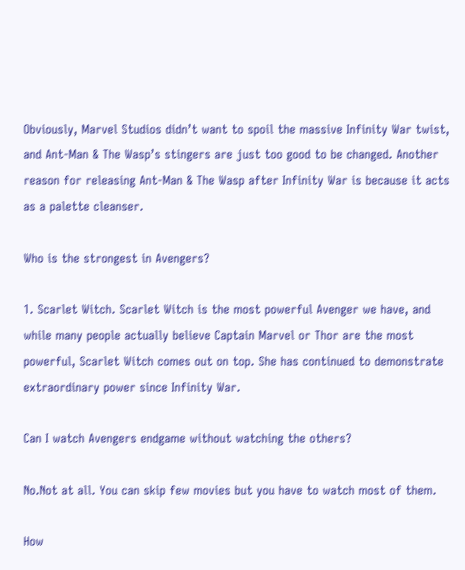Obviously, Marvel Studios didn’t want to spoil the massive Infinity War twist, and Ant-Man & The Wasp’s stingers are just too good to be changed. Another reason for releasing Ant-Man & The Wasp after Infinity War is because it acts as a palette cleanser.

Who is the strongest in Avengers?

1. Scarlet Witch. Scarlet Witch is the most powerful Avenger we have, and while many people actually believe Captain Marvel or Thor are the most powerful, Scarlet Witch comes out on top. She has continued to demonstrate extraordinary power since Infinity War.

Can I watch Avengers endgame without watching the others?

No.Not at all. You can skip few movies but you have to watch most of them.

How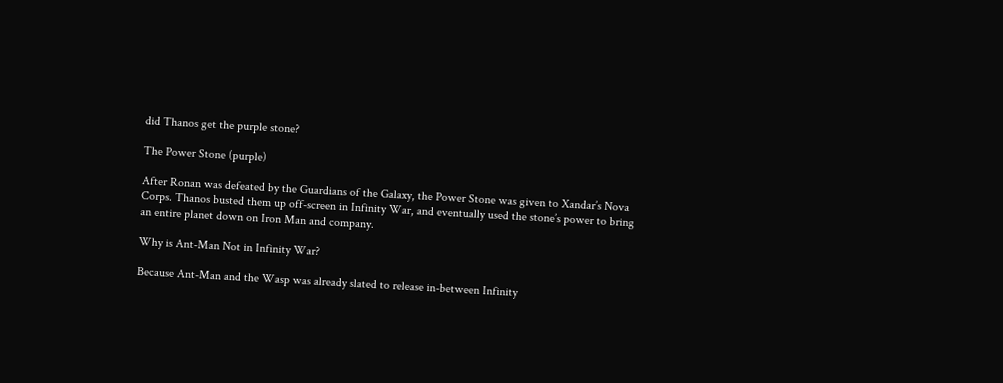did Thanos get the purple stone?

The Power Stone (purple)

After Ronan was defeated by the Guardians of the Galaxy, the Power Stone was given to Xandar’s Nova Corps. Thanos busted them up off-screen in Infinity War, and eventually used the stone’s power to bring an entire planet down on Iron Man and company.

Why is Ant-Man Not in Infinity War?

Because Ant-Man and the Wasp was already slated to release in-between Infinity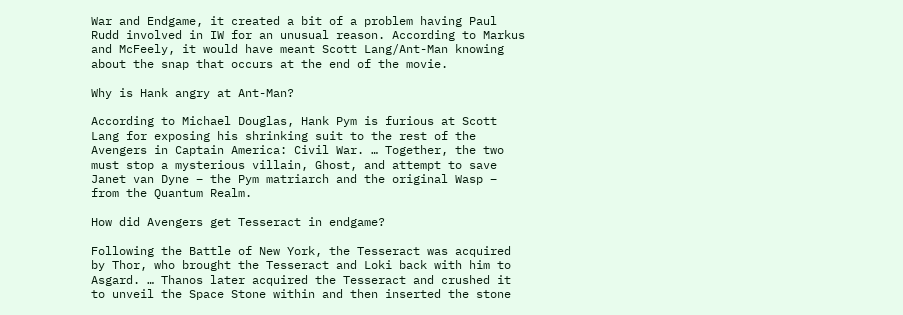War and Endgame, it created a bit of a problem having Paul Rudd involved in IW for an unusual reason. According to Markus and McFeely, it would have meant Scott Lang/Ant-Man knowing about the snap that occurs at the end of the movie.

Why is Hank angry at Ant-Man?

According to Michael Douglas, Hank Pym is furious at Scott Lang for exposing his shrinking suit to the rest of the Avengers in Captain America: Civil War. … Together, the two must stop a mysterious villain, Ghost, and attempt to save Janet van Dyne – the Pym matriarch and the original Wasp – from the Quantum Realm.

How did Avengers get Tesseract in endgame?

Following the Battle of New York, the Tesseract was acquired by Thor, who brought the Tesseract and Loki back with him to Asgard. … Thanos later acquired the Tesseract and crushed it to unveil the Space Stone within and then inserted the stone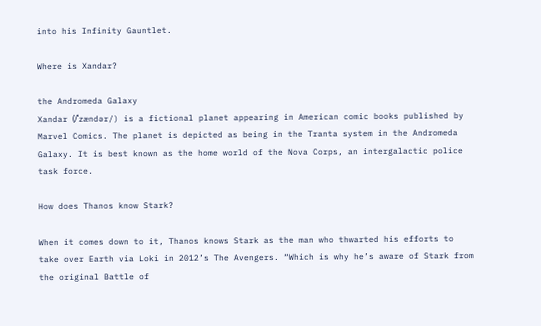into his Infinity Gauntlet.

Where is Xandar?

the Andromeda Galaxy
Xandar (/ˈzændər/) is a fictional planet appearing in American comic books published by Marvel Comics. The planet is depicted as being in the Tranta system in the Andromeda Galaxy. It is best known as the home world of the Nova Corps, an intergalactic police task force.

How does Thanos know Stark?

When it comes down to it, Thanos knows Stark as the man who thwarted his efforts to take over Earth via Loki in 2012’s The Avengers. “Which is why he’s aware of Stark from the original Battle of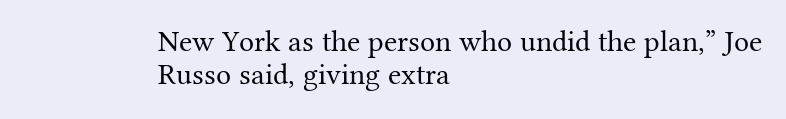New York as the person who undid the plan,” Joe Russo said, giving extra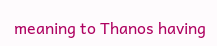meaning to Thanos having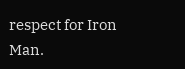respect for Iron Man.